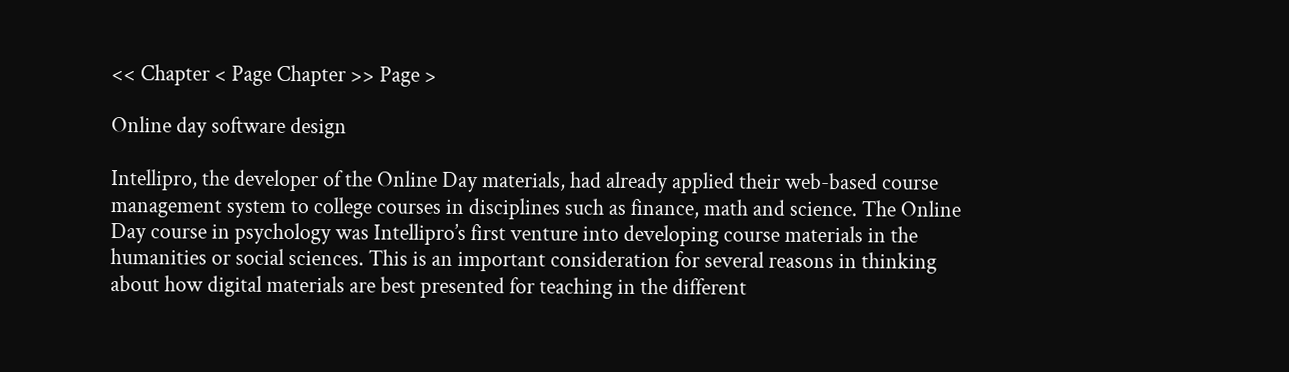<< Chapter < Page Chapter >> Page >

Online day software design

Intellipro, the developer of the Online Day materials, had already applied their web-based course management system to college courses in disciplines such as finance, math and science. The Online Day course in psychology was Intellipro’s first venture into developing course materials in the humanities or social sciences. This is an important consideration for several reasons in thinking about how digital materials are best presented for teaching in the different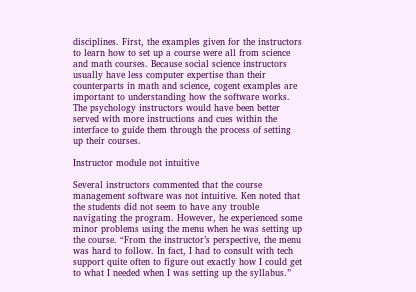disciplines. First, the examples given for the instructors to learn how to set up a course were all from science and math courses. Because social science instructors usually have less computer expertise than their counterparts in math and science, cogent examples are important to understanding how the software works. The psychology instructors would have been better served with more instructions and cues within the interface to guide them through the process of setting up their courses.

Instructor module not intuitive

Several instructors commented that the course management software was not intuitive. Ken noted that the students did not seem to have any trouble navigating the program. However, he experienced some minor problems using the menu when he was setting up the course. “From the instructor’s perspective, the menu was hard to follow. In fact, I had to consult with tech support quite often to figure out exactly how I could get to what I needed when I was setting up the syllabus.”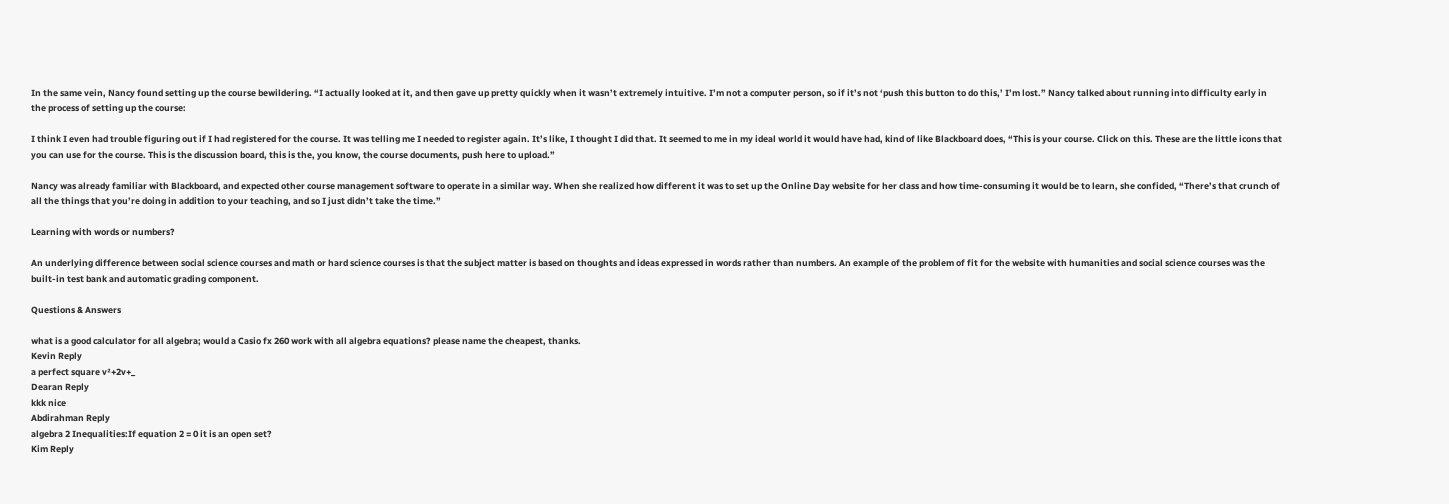In the same vein, Nancy found setting up the course bewildering. “I actually looked at it, and then gave up pretty quickly when it wasn’t extremely intuitive. I’m not a computer person, so if it’s not ‘push this button to do this,’ I’m lost.” Nancy talked about running into difficulty early in the process of setting up the course:

I think I even had trouble figuring out if I had registered for the course. It was telling me I needed to register again. It’s like, I thought I did that. It seemed to me in my ideal world it would have had, kind of like Blackboard does, “This is your course. Click on this. These are the little icons that you can use for the course. This is the discussion board, this is the, you know, the course documents, push here to upload.”

Nancy was already familiar with Blackboard, and expected other course management software to operate in a similar way. When she realized how different it was to set up the Online Day website for her class and how time-consuming it would be to learn, she confided, “There’s that crunch of all the things that you’re doing in addition to your teaching, and so I just didn’t take the time.”

Learning with words or numbers?

An underlying difference between social science courses and math or hard science courses is that the subject matter is based on thoughts and ideas expressed in words rather than numbers. An example of the problem of fit for the website with humanities and social science courses was the built-in test bank and automatic grading component.

Questions & Answers

what is a good calculator for all algebra; would a Casio fx 260 work with all algebra equations? please name the cheapest, thanks.
Kevin Reply
a perfect square v²+2v+_
Dearan Reply
kkk nice
Abdirahman Reply
algebra 2 Inequalities:If equation 2 = 0 it is an open set?
Kim Reply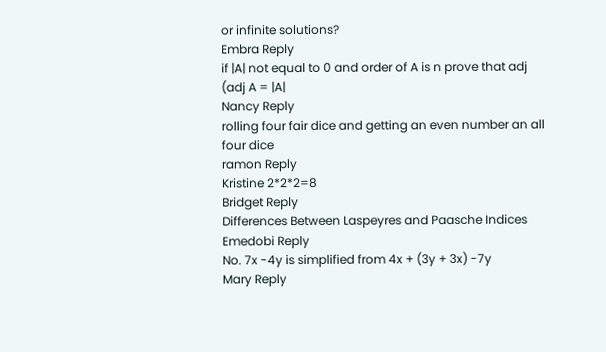or infinite solutions?
Embra Reply
if |A| not equal to 0 and order of A is n prove that adj (adj A = |A|
Nancy Reply
rolling four fair dice and getting an even number an all four dice
ramon Reply
Kristine 2*2*2=8
Bridget Reply
Differences Between Laspeyres and Paasche Indices
Emedobi Reply
No. 7x -4y is simplified from 4x + (3y + 3x) -7y
Mary Reply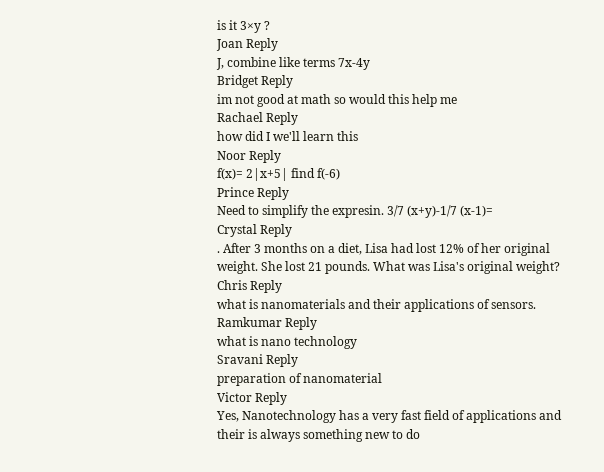is it 3×y ?
Joan Reply
J, combine like terms 7x-4y
Bridget Reply
im not good at math so would this help me
Rachael Reply
how did I we'll learn this
Noor Reply
f(x)= 2|x+5| find f(-6)
Prince Reply
Need to simplify the expresin. 3/7 (x+y)-1/7 (x-1)=
Crystal Reply
. After 3 months on a diet, Lisa had lost 12% of her original weight. She lost 21 pounds. What was Lisa's original weight?
Chris Reply
what is nanomaterials and their applications of sensors.
Ramkumar Reply
what is nano technology
Sravani Reply
preparation of nanomaterial
Victor Reply
Yes, Nanotechnology has a very fast field of applications and their is always something new to do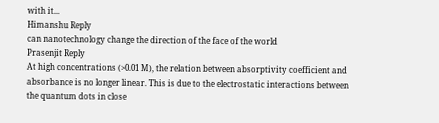with it...
Himanshu Reply
can nanotechnology change the direction of the face of the world
Prasenjit Reply
At high concentrations (>0.01 M), the relation between absorptivity coefficient and absorbance is no longer linear. This is due to the electrostatic interactions between the quantum dots in close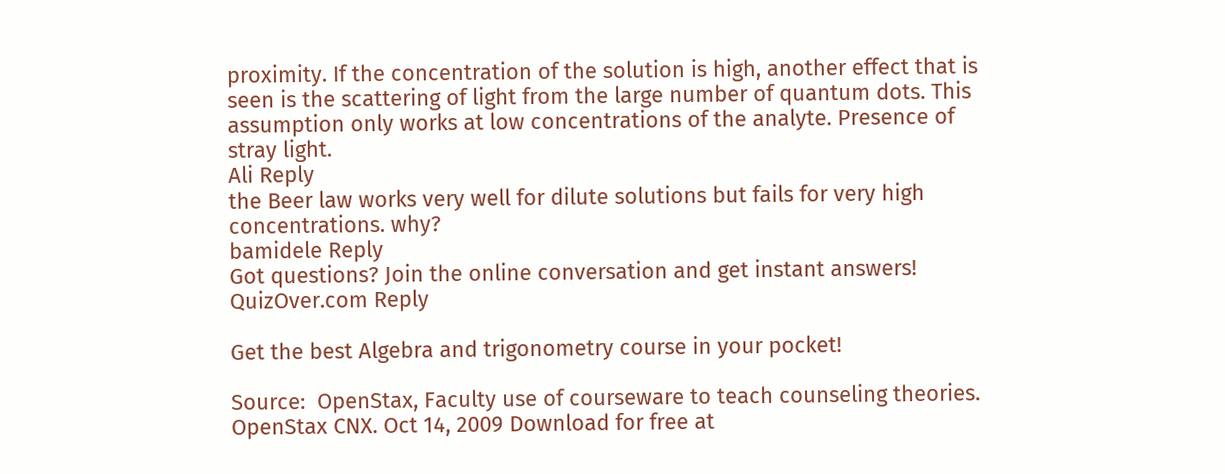proximity. If the concentration of the solution is high, another effect that is seen is the scattering of light from the large number of quantum dots. This assumption only works at low concentrations of the analyte. Presence of stray light.
Ali Reply
the Beer law works very well for dilute solutions but fails for very high concentrations. why?
bamidele Reply
Got questions? Join the online conversation and get instant answers!
QuizOver.com Reply

Get the best Algebra and trigonometry course in your pocket!

Source:  OpenStax, Faculty use of courseware to teach counseling theories. OpenStax CNX. Oct 14, 2009 Download for free at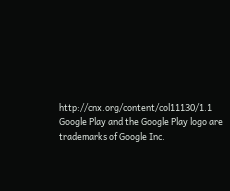http://cnx.org/content/col11130/1.1
Google Play and the Google Play logo are trademarks of Google Inc.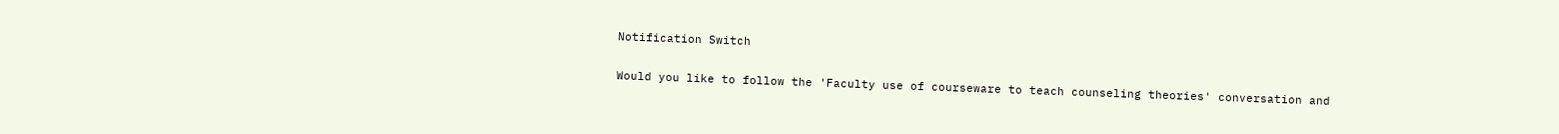Notification Switch

Would you like to follow the 'Faculty use of courseware to teach counseling theories' conversation and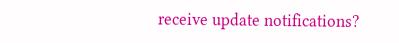receive update notifications?